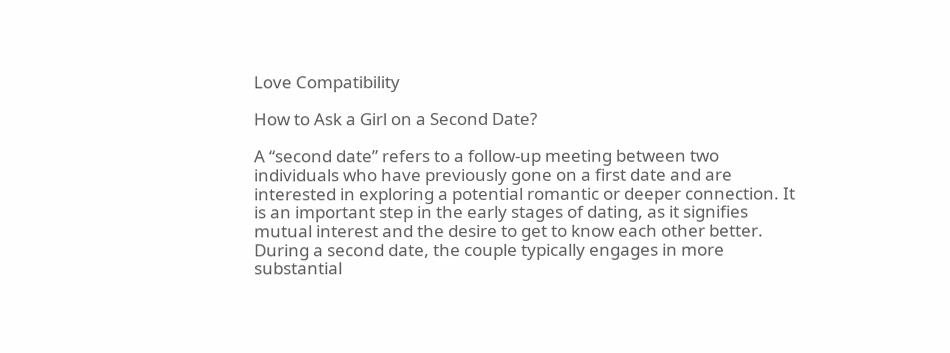Love Compatibility

How to Ask a Girl on a Second Date?

A “second date” refers to a follow-up meeting between two individuals who have previously gone on a first date and are interested in exploring a potential romantic or deeper connection. It is an important step in the early stages of dating, as it signifies mutual interest and the desire to get to know each other better. During a second date, the couple typically engages in more substantial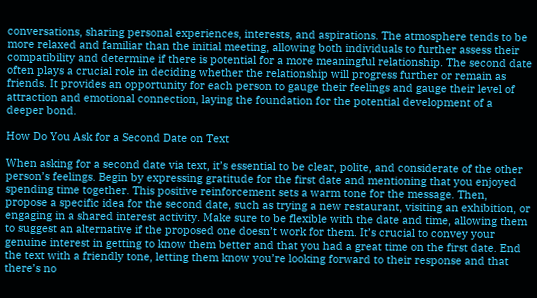conversations, sharing personal experiences, interests, and aspirations. The atmosphere tends to be more relaxed and familiar than the initial meeting, allowing both individuals to further assess their compatibility and determine if there is potential for a more meaningful relationship. The second date often plays a crucial role in deciding whether the relationship will progress further or remain as friends. It provides an opportunity for each person to gauge their feelings and gauge their level of attraction and emotional connection, laying the foundation for the potential development of a deeper bond.

How Do You Ask for a Second Date on Text

When asking for a second date via text, it’s essential to be clear, polite, and considerate of the other person’s feelings. Begin by expressing gratitude for the first date and mentioning that you enjoyed spending time together. This positive reinforcement sets a warm tone for the message. Then, propose a specific idea for the second date, such as trying a new restaurant, visiting an exhibition, or engaging in a shared interest activity. Make sure to be flexible with the date and time, allowing them to suggest an alternative if the proposed one doesn’t work for them. It’s crucial to convey your genuine interest in getting to know them better and that you had a great time on the first date. End the text with a friendly tone, letting them know you’re looking forward to their response and that there’s no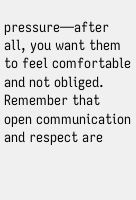pressure—after all, you want them to feel comfortable and not obliged. Remember that open communication and respect are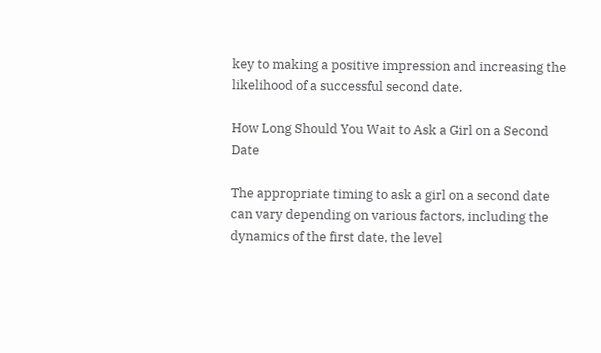key to making a positive impression and increasing the likelihood of a successful second date.

How Long Should You Wait to Ask a Girl on a Second Date

The appropriate timing to ask a girl on a second date can vary depending on various factors, including the dynamics of the first date, the level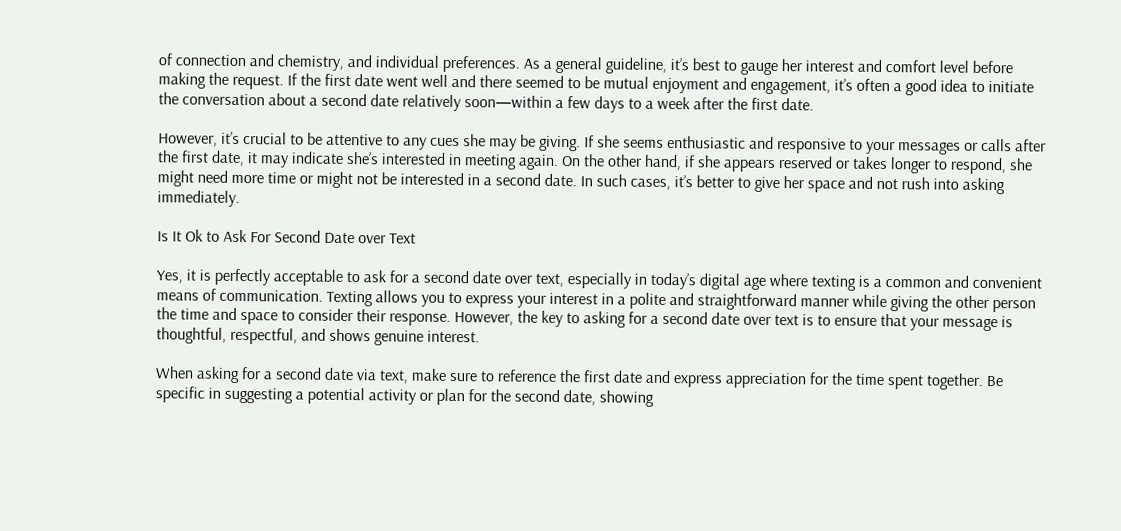of connection and chemistry, and individual preferences. As a general guideline, it’s best to gauge her interest and comfort level before making the request. If the first date went well and there seemed to be mutual enjoyment and engagement, it’s often a good idea to initiate the conversation about a second date relatively soon—within a few days to a week after the first date.

However, it’s crucial to be attentive to any cues she may be giving. If she seems enthusiastic and responsive to your messages or calls after the first date, it may indicate she’s interested in meeting again. On the other hand, if she appears reserved or takes longer to respond, she might need more time or might not be interested in a second date. In such cases, it’s better to give her space and not rush into asking immediately.

Is It Ok to Ask For Second Date over Text

Yes, it is perfectly acceptable to ask for a second date over text, especially in today’s digital age where texting is a common and convenient means of communication. Texting allows you to express your interest in a polite and straightforward manner while giving the other person the time and space to consider their response. However, the key to asking for a second date over text is to ensure that your message is thoughtful, respectful, and shows genuine interest.

When asking for a second date via text, make sure to reference the first date and express appreciation for the time spent together. Be specific in suggesting a potential activity or plan for the second date, showing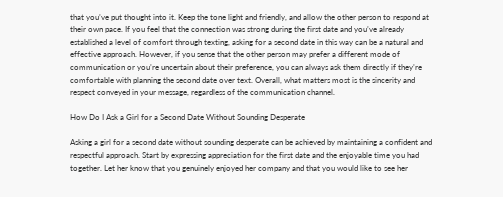that you’ve put thought into it. Keep the tone light and friendly, and allow the other person to respond at their own pace. If you feel that the connection was strong during the first date and you’ve already established a level of comfort through texting, asking for a second date in this way can be a natural and effective approach. However, if you sense that the other person may prefer a different mode of communication or you’re uncertain about their preference, you can always ask them directly if they’re comfortable with planning the second date over text. Overall, what matters most is the sincerity and respect conveyed in your message, regardless of the communication channel.

How Do I Ask a Girl for a Second Date Without Sounding Desperate

Asking a girl for a second date without sounding desperate can be achieved by maintaining a confident and respectful approach. Start by expressing appreciation for the first date and the enjoyable time you had together. Let her know that you genuinely enjoyed her company and that you would like to see her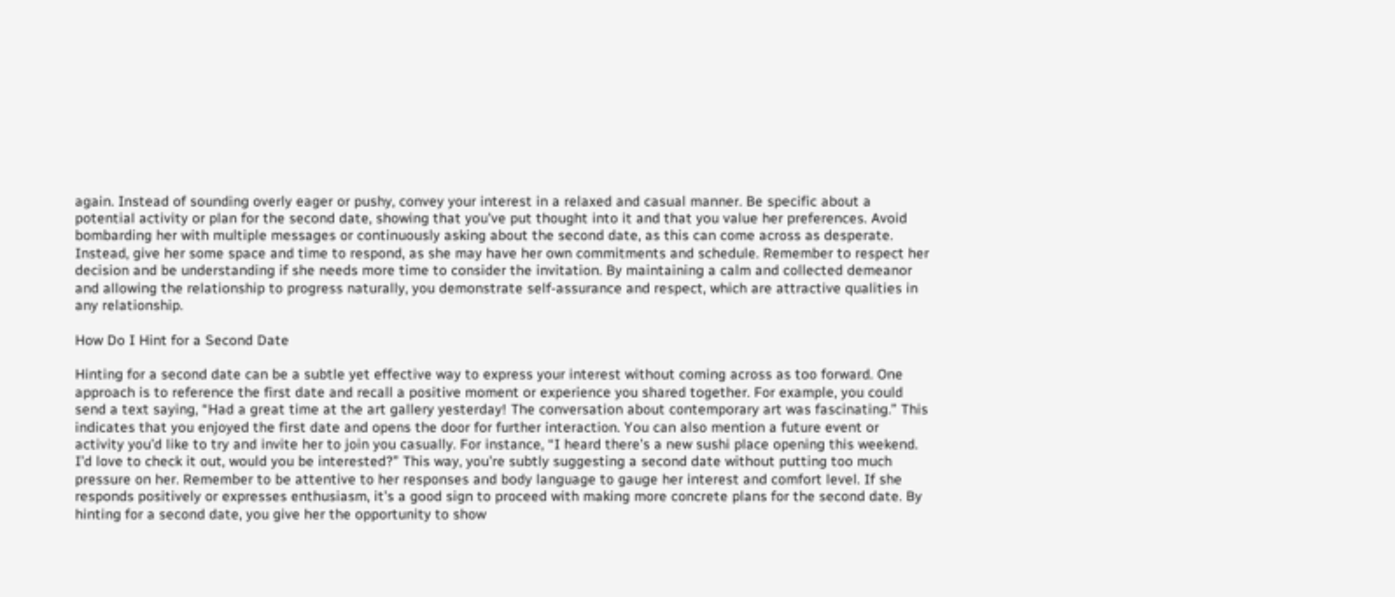again. Instead of sounding overly eager or pushy, convey your interest in a relaxed and casual manner. Be specific about a potential activity or plan for the second date, showing that you’ve put thought into it and that you value her preferences. Avoid bombarding her with multiple messages or continuously asking about the second date, as this can come across as desperate. Instead, give her some space and time to respond, as she may have her own commitments and schedule. Remember to respect her decision and be understanding if she needs more time to consider the invitation. By maintaining a calm and collected demeanor and allowing the relationship to progress naturally, you demonstrate self-assurance and respect, which are attractive qualities in any relationship.

How Do I Hint for a Second Date

Hinting for a second date can be a subtle yet effective way to express your interest without coming across as too forward. One approach is to reference the first date and recall a positive moment or experience you shared together. For example, you could send a text saying, “Had a great time at the art gallery yesterday! The conversation about contemporary art was fascinating.” This indicates that you enjoyed the first date and opens the door for further interaction. You can also mention a future event or activity you’d like to try and invite her to join you casually. For instance, “I heard there’s a new sushi place opening this weekend. I’d love to check it out, would you be interested?” This way, you’re subtly suggesting a second date without putting too much pressure on her. Remember to be attentive to her responses and body language to gauge her interest and comfort level. If she responds positively or expresses enthusiasm, it’s a good sign to proceed with making more concrete plans for the second date. By hinting for a second date, you give her the opportunity to show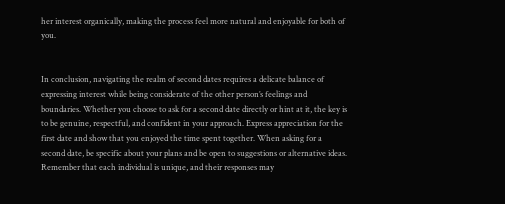her interest organically, making the process feel more natural and enjoyable for both of you.


In conclusion, navigating the realm of second dates requires a delicate balance of expressing interest while being considerate of the other person’s feelings and boundaries. Whether you choose to ask for a second date directly or hint at it, the key is to be genuine, respectful, and confident in your approach. Express appreciation for the first date and show that you enjoyed the time spent together. When asking for a second date, be specific about your plans and be open to suggestions or alternative ideas. Remember that each individual is unique, and their responses may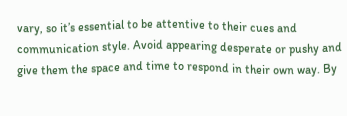vary, so it’s essential to be attentive to their cues and communication style. Avoid appearing desperate or pushy and give them the space and time to respond in their own way. By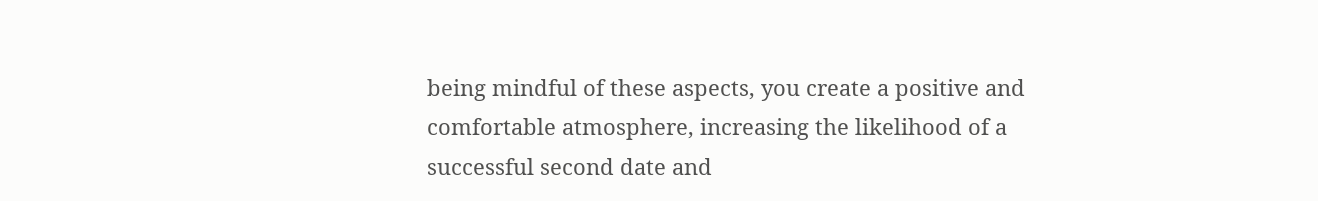being mindful of these aspects, you create a positive and comfortable atmosphere, increasing the likelihood of a successful second date and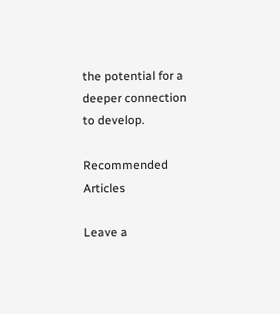the potential for a deeper connection to develop.

Recommended Articles

Leave a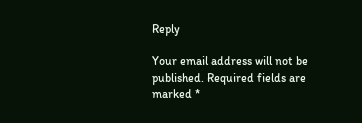Reply

Your email address will not be published. Required fields are marked *